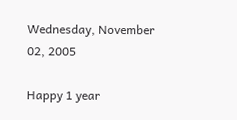Wednesday, November 02, 2005

Happy 1 year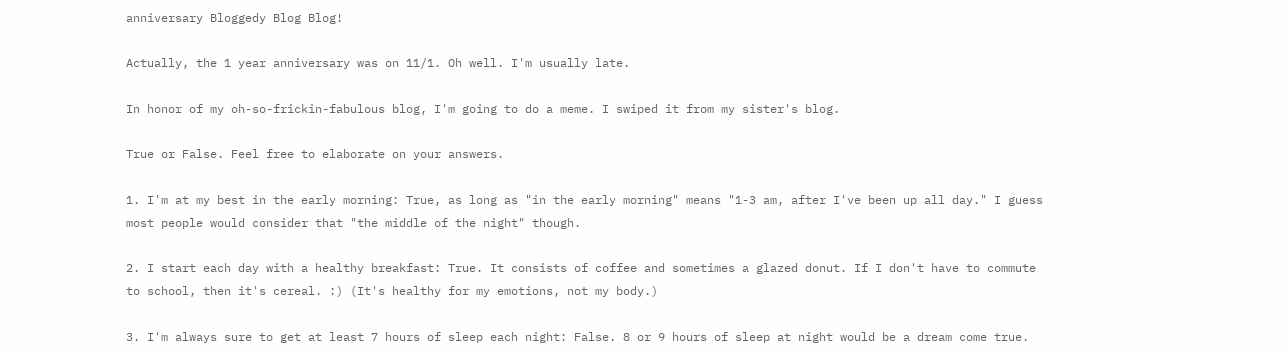anniversary Bloggedy Blog Blog!

Actually, the 1 year anniversary was on 11/1. Oh well. I'm usually late.

In honor of my oh-so-frickin-fabulous blog, I'm going to do a meme. I swiped it from my sister's blog.

True or False. Feel free to elaborate on your answers.

1. I'm at my best in the early morning: True, as long as "in the early morning" means "1-3 am, after I've been up all day." I guess most people would consider that "the middle of the night" though.

2. I start each day with a healthy breakfast: True. It consists of coffee and sometimes a glazed donut. If I don't have to commute to school, then it's cereal. :) (It's healthy for my emotions, not my body.)

3. I'm always sure to get at least 7 hours of sleep each night: False. 8 or 9 hours of sleep at night would be a dream come true.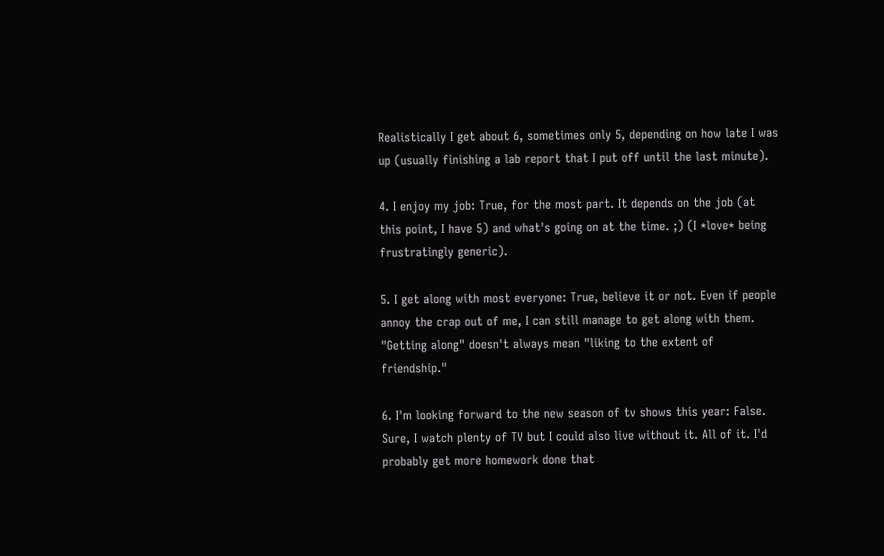Realistically I get about 6, sometimes only 5, depending on how late I was up (usually finishing a lab report that I put off until the last minute).

4. I enjoy my job: True, for the most part. It depends on the job (at this point, I have 5) and what's going on at the time. ;) (I *love* being frustratingly generic).

5. I get along with most everyone: True, believe it or not. Even if people annoy the crap out of me, I can still manage to get along with them. "Getting along" doesn't always mean "liking to the extent of friendship."

6. I'm looking forward to the new season of tv shows this year: False. Sure, I watch plenty of TV but I could also live without it. All of it. I'd probably get more homework done that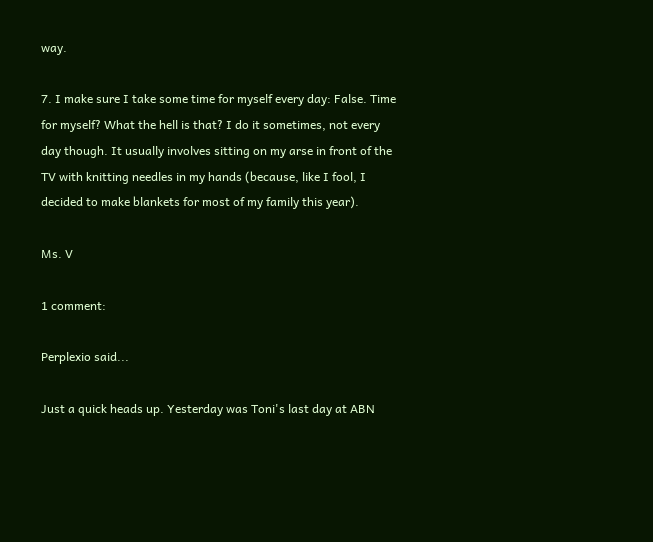way.

7. I make sure I take some time for myself every day: False. Time for myself? What the hell is that? I do it sometimes, not every day though. It usually involves sitting on my arse in front of the TV with knitting needles in my hands (because, like I fool, I decided to make blankets for most of my family this year).

Ms. V

1 comment:

Perplexio said...

Just a quick heads up. Yesterday was Toni's last day at ABN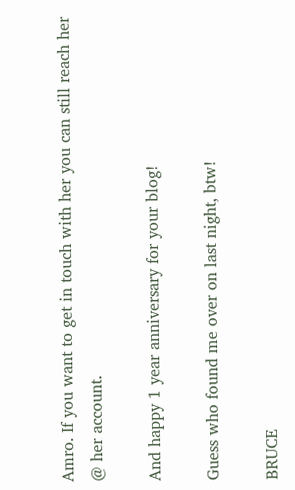Amro. If you want to get in touch with her you can still reach her @ her account.

And happy 1 year anniversary for your blog!

Guess who found me over on last night, btw!

BRUCE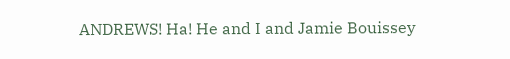ANDREWS! Ha! He and I and Jamie Bouissey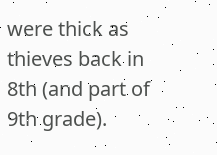were thick as thieves back in 8th (and part of 9th grade).